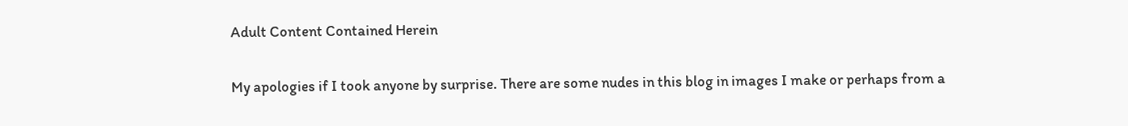Adult Content Contained Herein

My apologies if I took anyone by surprise. There are some nudes in this blog in images I make or perhaps from a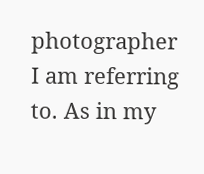photographer I am referring to. As in my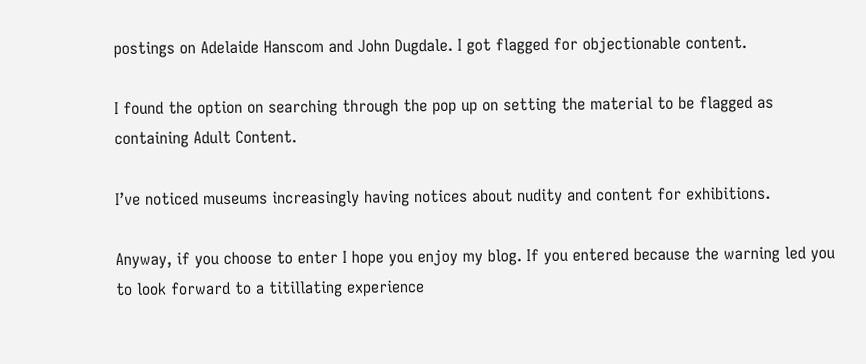postings on Adelaide Hanscom and John Dugdale. I got flagged for objectionable content.

I found the option on searching through the pop up on setting the material to be flagged as containing Adult Content.

I’ve noticed museums increasingly having notices about nudity and content for exhibitions.

Anyway, if you choose to enter I hope you enjoy my blog. If you entered because the warning led you to look forward to a titillating experience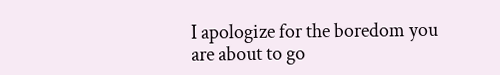I apologize for the boredom you are about to go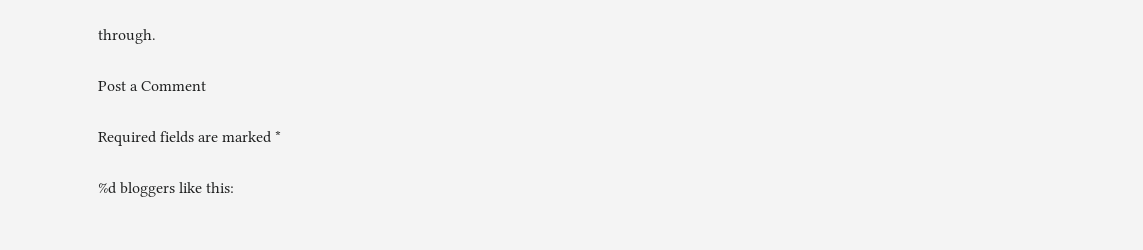through.

Post a Comment

Required fields are marked *

%d bloggers like this: